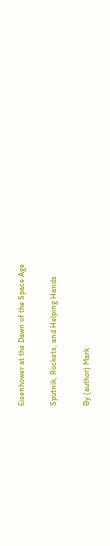Eisenhower at the Dawn of the Space Age

Sputnik, Rockets, and Helping Hands

By (author) Mark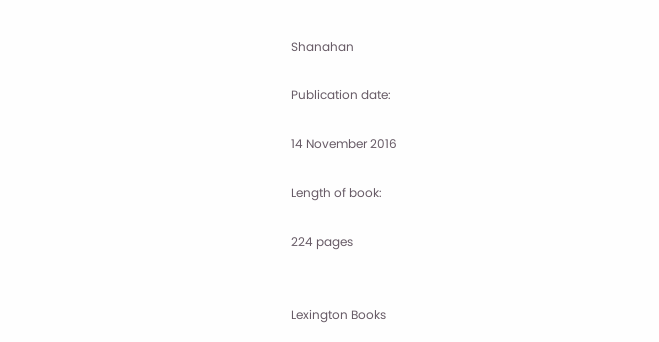Shanahan

Publication date:

14 November 2016

Length of book:

224 pages


Lexington Books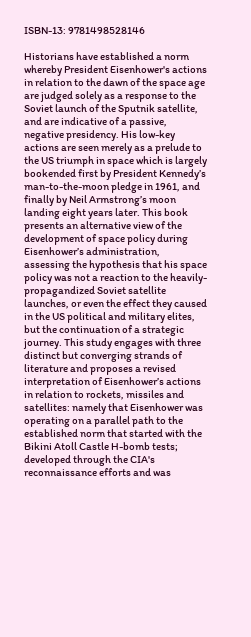ISBN-13: 9781498528146

Historians have established a norm whereby President Eisenhower's actions in relation to the dawn of the space age are judged solely as a response to the Soviet launch of the Sputnik satellite, and are indicative of a passive, negative presidency. His low-key actions are seen merely as a prelude to the US triumph in space which is largely bookended first by President Kennedy’s man-to-the-moon pledge in 1961, and finally by Neil Armstrong’s moon landing eight years later. This book presents an alternative view of the development of space policy during Eisenhower’s administration, assessing the hypothesis that his space policy was not a reaction to the heavily-propagandized Soviet satellite launches, or even the effect they caused in the US political and military elites, but the continuation of a strategic journey. This study engages with three distinct but converging strands of literature and proposes a revised interpretation of Eisenhower’s actions in relation to rockets, missiles and satellites: namely that Eisenhower was operating on a parallel path to the established norm that started with the Bikini Atoll Castle H-bomb tests; developed through the CIA's reconnaissance efforts and was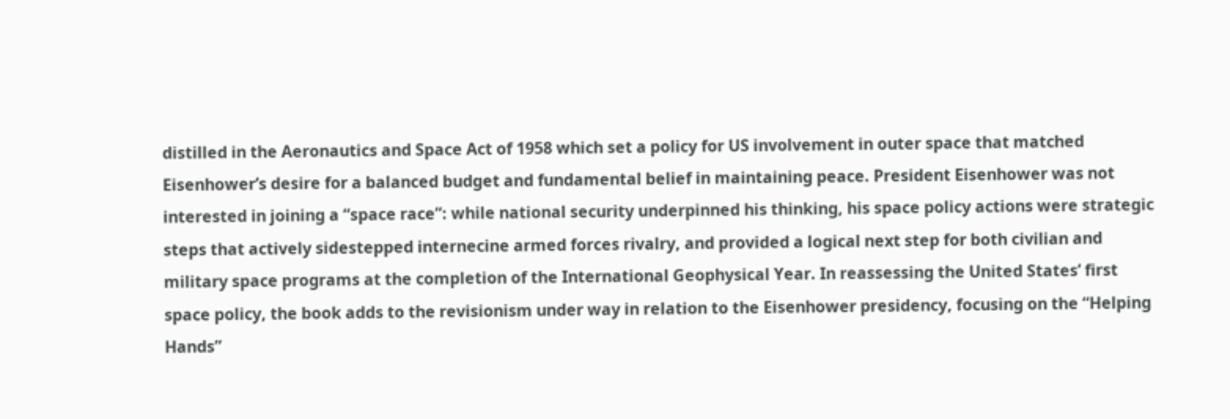distilled in the Aeronautics and Space Act of 1958 which set a policy for US involvement in outer space that matched Eisenhower’s desire for a balanced budget and fundamental belief in maintaining peace. President Eisenhower was not interested in joining a “space race”: while national security underpinned his thinking, his space policy actions were strategic steps that actively sidestepped internecine armed forces rivalry, and provided a logical next step for both civilian and military space programs at the completion of the International Geophysical Year. In reassessing the United States’ first space policy, the book adds to the revisionism under way in relation to the Eisenhower presidency, focusing on the “Helping Hands”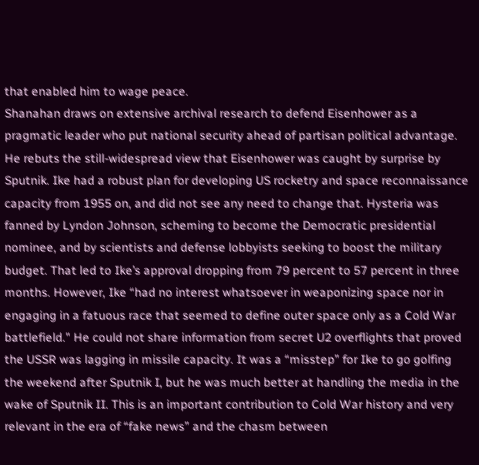that enabled him to wage peace.
Shanahan draws on extensive archival research to defend Eisenhower as a pragmatic leader who put national security ahead of partisan political advantage. He rebuts the still-widespread view that Eisenhower was caught by surprise by Sputnik. Ike had a robust plan for developing US rocketry and space reconnaissance capacity from 1955 on, and did not see any need to change that. Hysteria was fanned by Lyndon Johnson, scheming to become the Democratic presidential nominee, and by scientists and defense lobbyists seeking to boost the military budget. That led to Ike’s approval dropping from 79 percent to 57 percent in three months. However, Ike “had no interest whatsoever in weaponizing space nor in engaging in a fatuous race that seemed to define outer space only as a Cold War battlefield." He could not share information from secret U2 overflights that proved the USSR was lagging in missile capacity. It was a “misstep” for Ike to go golfing the weekend after Sputnik I, but he was much better at handling the media in the wake of Sputnik II. This is an important contribution to Cold War history and very relevant in the era of “fake news” and the chasm between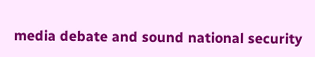media debate and sound national security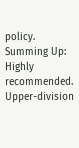policy. Summing Up: Highly recommended. Upper-division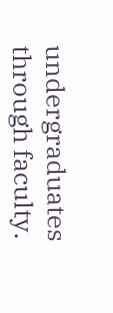undergraduates through faculty.